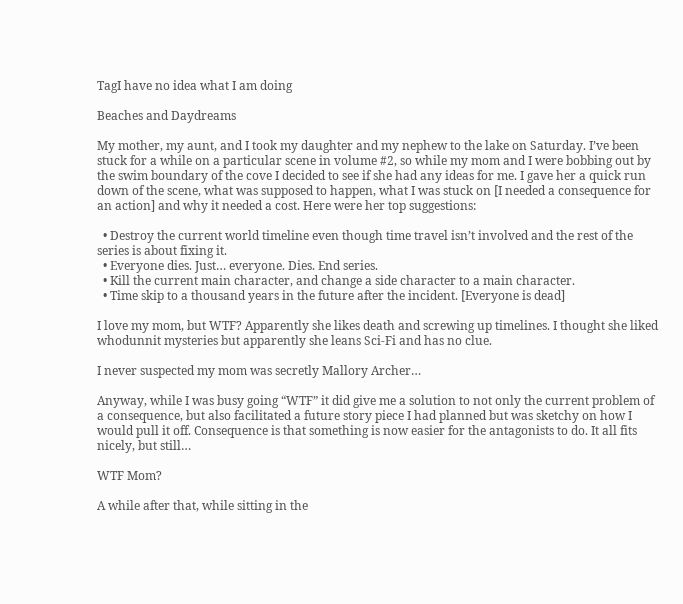TagI have no idea what I am doing

Beaches and Daydreams

My mother, my aunt, and I took my daughter and my nephew to the lake on Saturday. I’ve been stuck for a while on a particular scene in volume #2, so while my mom and I were bobbing out by the swim boundary of the cove I decided to see if she had any ideas for me. I gave her a quick run down of the scene, what was supposed to happen, what I was stuck on [I needed a consequence for an action] and why it needed a cost. Here were her top suggestions:

  • Destroy the current world timeline even though time travel isn’t involved and the rest of the series is about fixing it.
  • Everyone dies. Just… everyone. Dies. End series.
  • Kill the current main character, and change a side character to a main character.
  • Time skip to a thousand years in the future after the incident. [Everyone is dead]

I love my mom, but WTF? Apparently she likes death and screwing up timelines. I thought she liked whodunnit mysteries but apparently she leans Sci-Fi and has no clue.

I never suspected my mom was secretly Mallory Archer…

Anyway, while I was busy going “WTF” it did give me a solution to not only the current problem of a consequence, but also facilitated a future story piece I had planned but was sketchy on how I would pull it off. Consequence is that something is now easier for the antagonists to do. It all fits nicely, but still…

WTF Mom?

A while after that, while sitting in the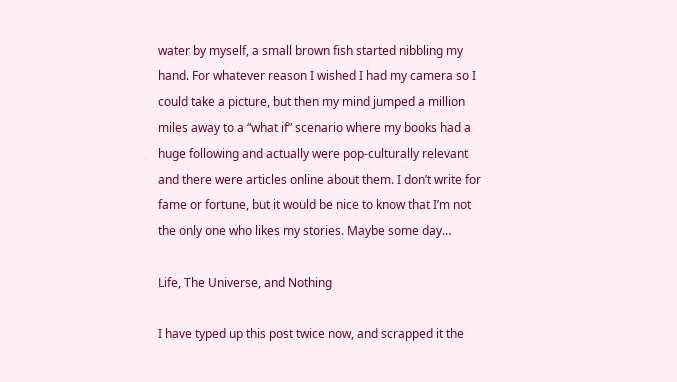water by myself, a small brown fish started nibbling my hand. For whatever reason I wished I had my camera so I could take a picture, but then my mind jumped a million miles away to a “what if” scenario where my books had a huge following and actually were pop-culturally relevant and there were articles online about them. I don’t write for fame or fortune, but it would be nice to know that I’m not the only one who likes my stories. Maybe some day…

Life, The Universe, and Nothing

I have typed up this post twice now, and scrapped it the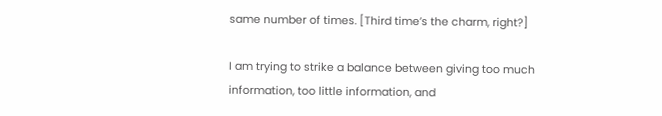same number of times. [Third time’s the charm, right?]

I am trying to strike a balance between giving too much information, too little information, and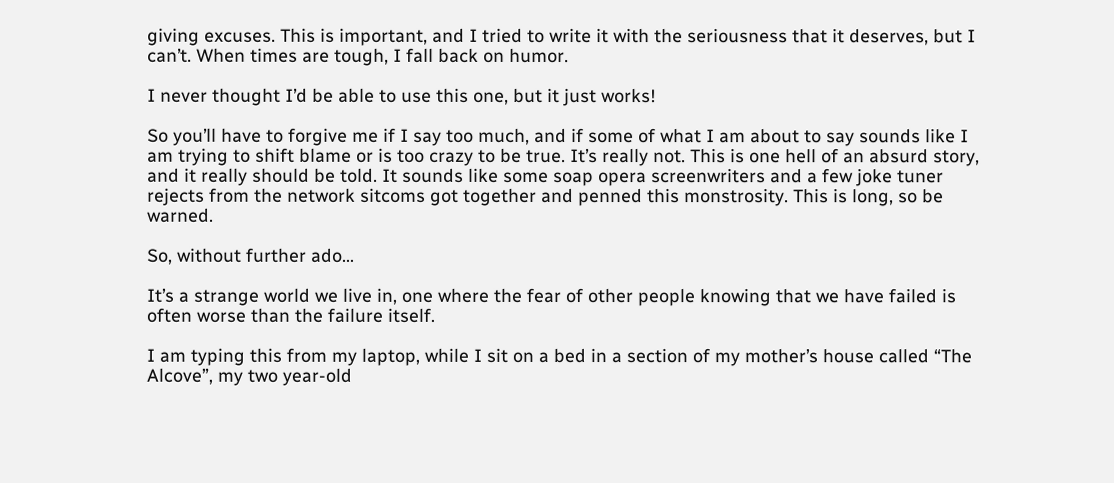giving excuses. This is important, and I tried to write it with the seriousness that it deserves, but I can’t. When times are tough, I fall back on humor.

I never thought I’d be able to use this one, but it just works!

So you’ll have to forgive me if I say too much, and if some of what I am about to say sounds like I am trying to shift blame or is too crazy to be true. It’s really not. This is one hell of an absurd story, and it really should be told. It sounds like some soap opera screenwriters and a few joke tuner rejects from the network sitcoms got together and penned this monstrosity. This is long, so be warned.

So, without further ado…

It’s a strange world we live in, one where the fear of other people knowing that we have failed is often worse than the failure itself.

I am typing this from my laptop, while I sit on a bed in a section of my mother’s house called “The Alcove”, my two year-old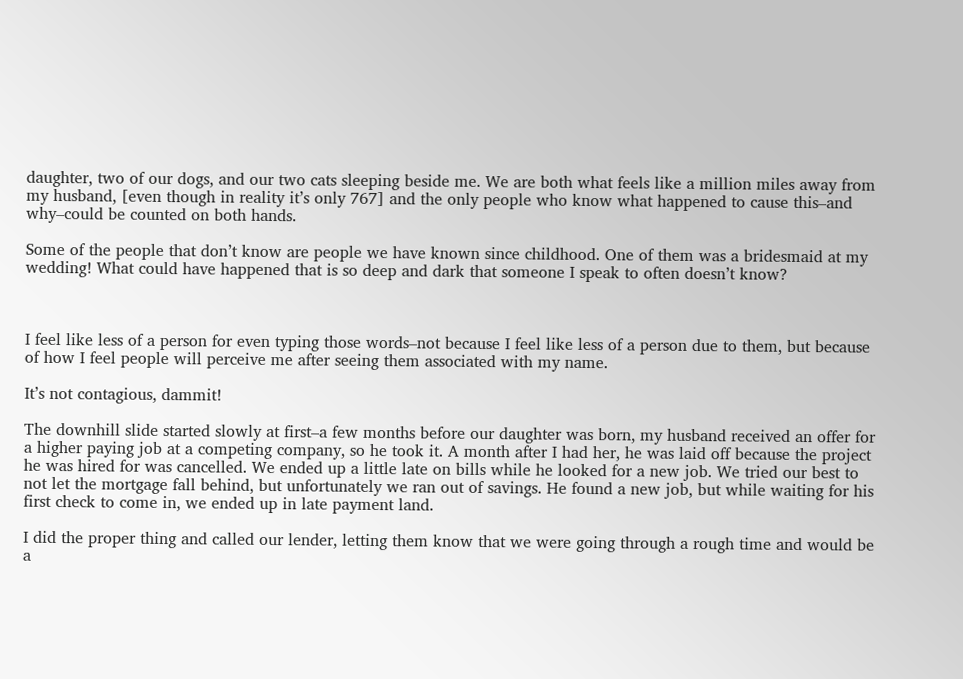daughter, two of our dogs, and our two cats sleeping beside me. We are both what feels like a million miles away from my husband, [even though in reality it’s only 767] and the only people who know what happened to cause this–and why–could be counted on both hands.

Some of the people that don’t know are people we have known since childhood. One of them was a bridesmaid at my wedding! What could have happened that is so deep and dark that someone I speak to often doesn’t know?



I feel like less of a person for even typing those words–not because I feel like less of a person due to them, but because of how I feel people will perceive me after seeing them associated with my name.

It’s not contagious, dammit!

The downhill slide started slowly at first–a few months before our daughter was born, my husband received an offer for a higher paying job at a competing company, so he took it. A month after I had her, he was laid off because the project he was hired for was cancelled. We ended up a little late on bills while he looked for a new job. We tried our best to not let the mortgage fall behind, but unfortunately we ran out of savings. He found a new job, but while waiting for his first check to come in, we ended up in late payment land.

I did the proper thing and called our lender, letting them know that we were going through a rough time and would be a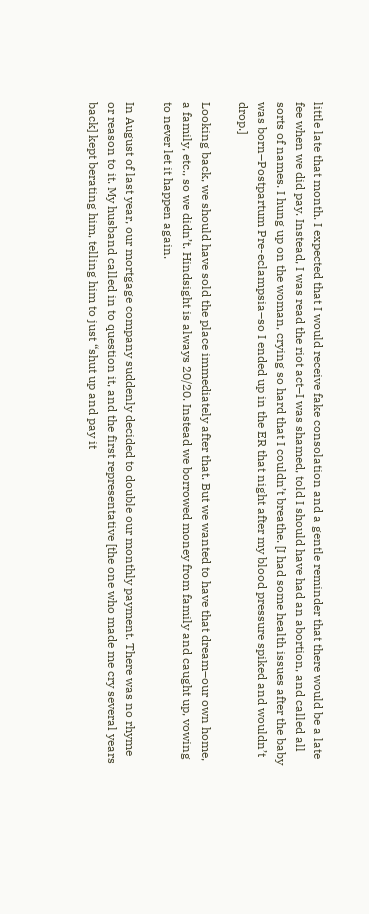little late that month. I expected that I would receive fake consolation and a gentle reminder that there would be a late fee when we did pay. Instead, I was read the riot act–I was shamed, told I should have had an abortion, and called all sorts of names. I hung up on the woman, crying so hard that I couldn’t breathe. [I had some health issues after the baby was born–Postpartum Pre-eclampsia–so I ended up in the ER that night after my blood pressure spiked and wouldn’t drop.]

Looking back, we should have sold the place immediately after that. But we wanted to have that dream–our own home, a family, etc., so we didn’t. Hindsight is always 20/20. Instead we borrowed money from family and caught up, vowing to never let it happen again.

In August of last year, our mortgage company suddenly decided to double our monthly payment. There was no rhyme or reason to it. My husband called in to question it, and the first representative [the one who made me cry several years back] kept berating him, telling him to just “shut up and pay it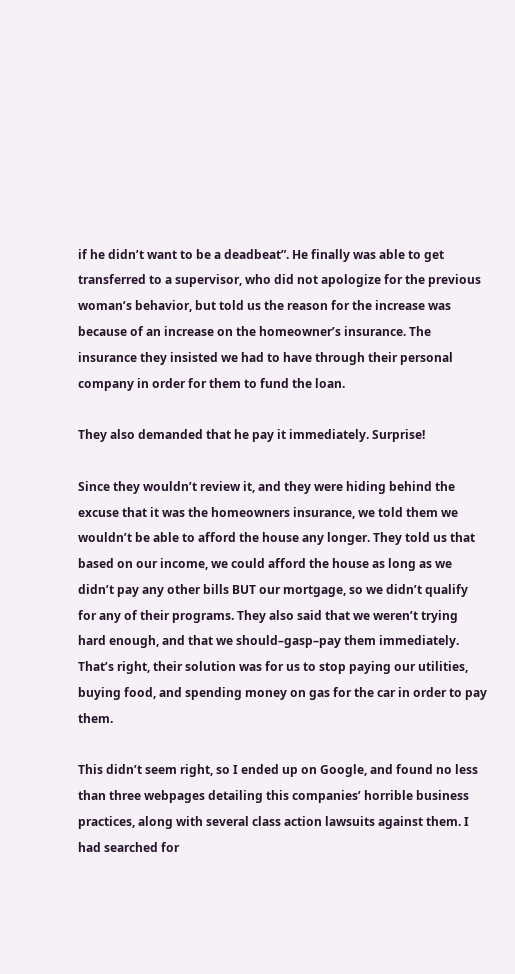if he didn’t want to be a deadbeat”. He finally was able to get transferred to a supervisor, who did not apologize for the previous woman’s behavior, but told us the reason for the increase was because of an increase on the homeowner’s insurance. The insurance they insisted we had to have through their personal company in order for them to fund the loan.

They also demanded that he pay it immediately. Surprise!

Since they wouldn’t review it, and they were hiding behind the excuse that it was the homeowners insurance, we told them we wouldn’t be able to afford the house any longer. They told us that based on our income, we could afford the house as long as we didn’t pay any other bills BUT our mortgage, so we didn’t qualify for any of their programs. They also said that we weren’t trying hard enough, and that we should–gasp–pay them immediately. That’s right, their solution was for us to stop paying our utilities, buying food, and spending money on gas for the car in order to pay them.

This didn’t seem right, so I ended up on Google, and found no less than three webpages detailing this companies’ horrible business practices, along with several class action lawsuits against them. I had searched for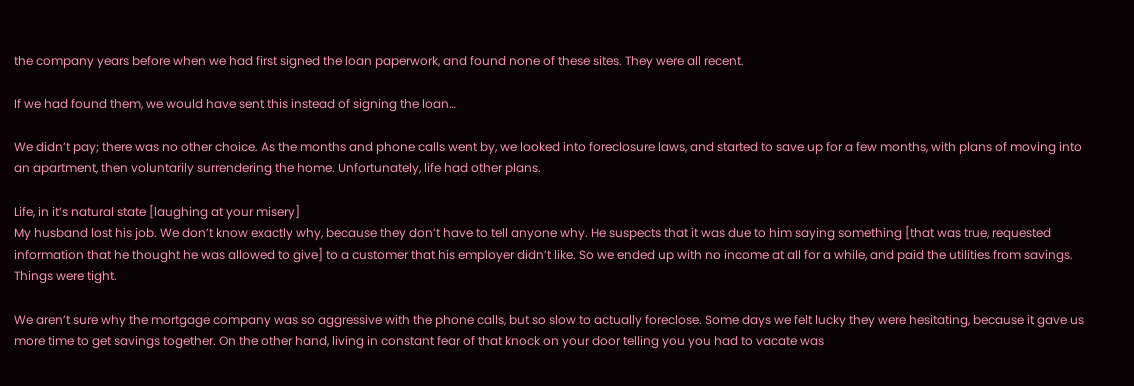the company years before when we had first signed the loan paperwork, and found none of these sites. They were all recent.

If we had found them, we would have sent this instead of signing the loan…

We didn’t pay; there was no other choice. As the months and phone calls went by, we looked into foreclosure laws, and started to save up for a few months, with plans of moving into an apartment, then voluntarily surrendering the home. Unfortunately, life had other plans.

Life, in it’s natural state [laughing at your misery]
My husband lost his job. We don’t know exactly why, because they don’t have to tell anyone why. He suspects that it was due to him saying something [that was true, requested information that he thought he was allowed to give] to a customer that his employer didn’t like. So we ended up with no income at all for a while, and paid the utilities from savings. Things were tight.

We aren’t sure why the mortgage company was so aggressive with the phone calls, but so slow to actually foreclose. Some days we felt lucky they were hesitating, because it gave us more time to get savings together. On the other hand, living in constant fear of that knock on your door telling you you had to vacate was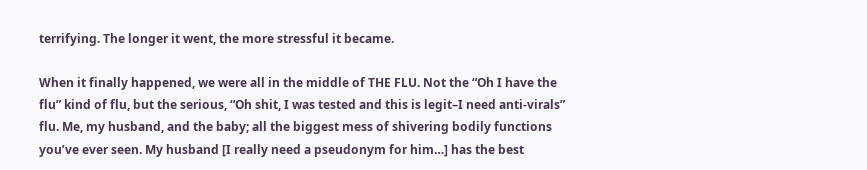terrifying. The longer it went, the more stressful it became.

When it finally happened, we were all in the middle of THE FLU. Not the “Oh I have the flu” kind of flu, but the serious, “Oh shit, I was tested and this is legit–I need anti-virals” flu. Me, my husband, and the baby; all the biggest mess of shivering bodily functions you’ve ever seen. My husband [I really need a pseudonym for him…] has the best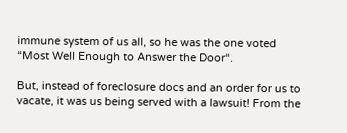immune system of us all, so he was the one voted “Most Well Enough to Answer the Door“.

But, instead of foreclosure docs and an order for us to vacate, it was us being served with a lawsuit! From the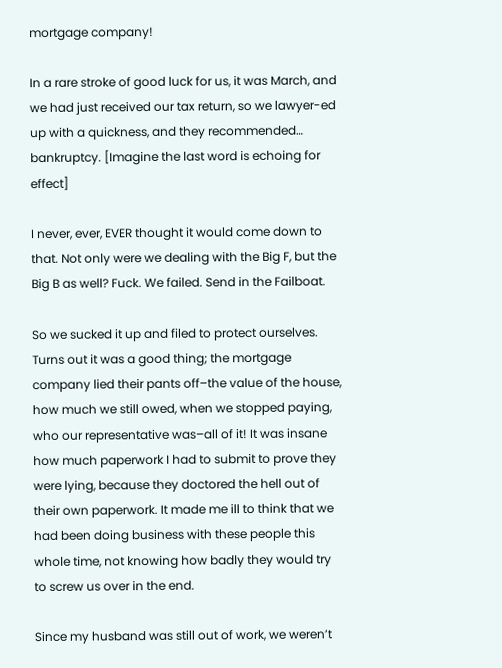mortgage company!

In a rare stroke of good luck for us, it was March, and we had just received our tax return, so we lawyer-ed up with a quickness, and they recommended… bankruptcy. [Imagine the last word is echoing for effect]

I never, ever, EVER thought it would come down to that. Not only were we dealing with the Big F, but the Big B as well? Fuck. We failed. Send in the Failboat.

So we sucked it up and filed to protect ourselves. Turns out it was a good thing; the mortgage company lied their pants off–the value of the house, how much we still owed, when we stopped paying, who our representative was–all of it! It was insane how much paperwork I had to submit to prove they were lying, because they doctored the hell out of their own paperwork. It made me ill to think that we had been doing business with these people this whole time, not knowing how badly they would try to screw us over in the end.

Since my husband was still out of work, we weren’t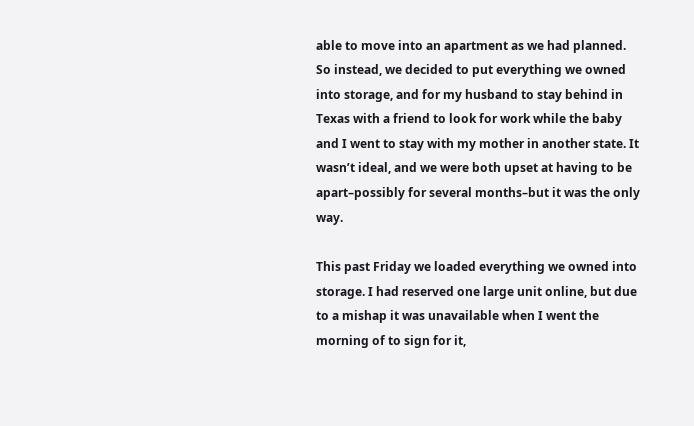able to move into an apartment as we had planned. So instead, we decided to put everything we owned into storage, and for my husband to stay behind in Texas with a friend to look for work while the baby and I went to stay with my mother in another state. It wasn’t ideal, and we were both upset at having to be apart–possibly for several months–but it was the only way.

This past Friday we loaded everything we owned into storage. I had reserved one large unit online, but due to a mishap it was unavailable when I went the morning of to sign for it,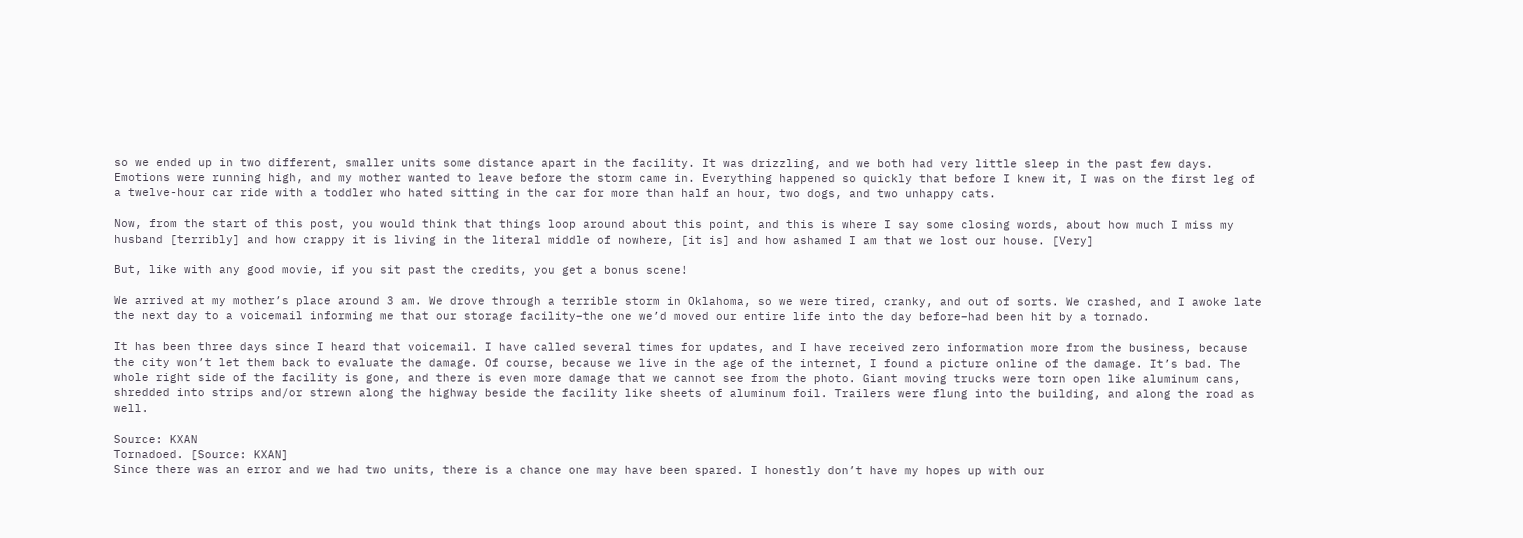so we ended up in two different, smaller units some distance apart in the facility. It was drizzling, and we both had very little sleep in the past few days. Emotions were running high, and my mother wanted to leave before the storm came in. Everything happened so quickly that before I knew it, I was on the first leg of a twelve-hour car ride with a toddler who hated sitting in the car for more than half an hour, two dogs, and two unhappy cats.

Now, from the start of this post, you would think that things loop around about this point, and this is where I say some closing words, about how much I miss my husband [terribly] and how crappy it is living in the literal middle of nowhere, [it is] and how ashamed I am that we lost our house. [Very]

But, like with any good movie, if you sit past the credits, you get a bonus scene!

We arrived at my mother’s place around 3 am. We drove through a terrible storm in Oklahoma, so we were tired, cranky, and out of sorts. We crashed, and I awoke late the next day to a voicemail informing me that our storage facility–the one we’d moved our entire life into the day before–had been hit by a tornado.

It has been three days since I heard that voicemail. I have called several times for updates, and I have received zero information more from the business, because the city won’t let them back to evaluate the damage. Of course, because we live in the age of the internet, I found a picture online of the damage. It’s bad. The whole right side of the facility is gone, and there is even more damage that we cannot see from the photo. Giant moving trucks were torn open like aluminum cans, shredded into strips and/or strewn along the highway beside the facility like sheets of aluminum foil. Trailers were flung into the building, and along the road as well.

Source: KXAN
Tornadoed. [Source: KXAN]
Since there was an error and we had two units, there is a chance one may have been spared. I honestly don’t have my hopes up with our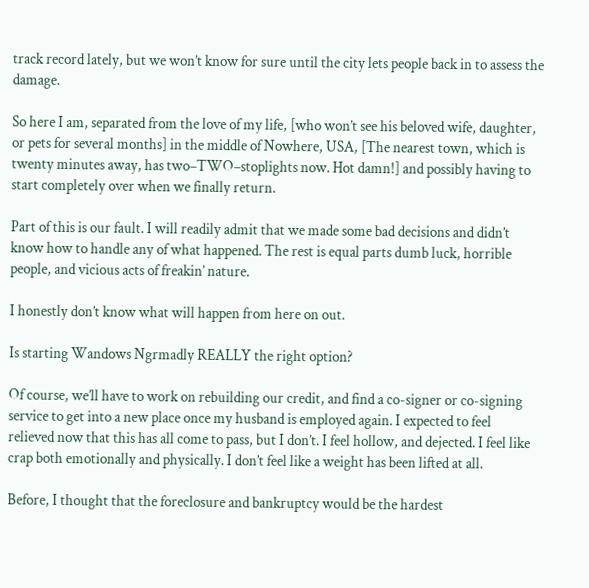track record lately, but we won’t know for sure until the city lets people back in to assess the damage.

So here I am, separated from the love of my life, [who won’t see his beloved wife, daughter, or pets for several months] in the middle of Nowhere, USA, [The nearest town, which is twenty minutes away, has two–TWO–stoplights now. Hot damn!] and possibly having to start completely over when we finally return.

Part of this is our fault. I will readily admit that we made some bad decisions and didn’t know how to handle any of what happened. The rest is equal parts dumb luck, horrible people, and vicious acts of freakin’ nature.

I honestly don’t know what will happen from here on out.

Is starting Wandows Ngrmadly REALLY the right option?

Of course, we’ll have to work on rebuilding our credit, and find a co-signer or co-signing service to get into a new place once my husband is employed again. I expected to feel relieved now that this has all come to pass, but I don’t. I feel hollow, and dejected. I feel like crap both emotionally and physically. I don’t feel like a weight has been lifted at all.

Before, I thought that the foreclosure and bankruptcy would be the hardest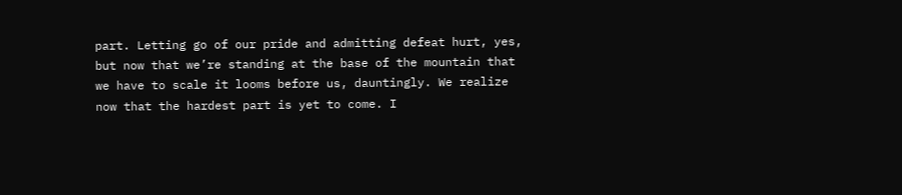part. Letting go of our pride and admitting defeat hurt, yes, but now that we’re standing at the base of the mountain that we have to scale it looms before us, dauntingly. We realize now that the hardest part is yet to come. I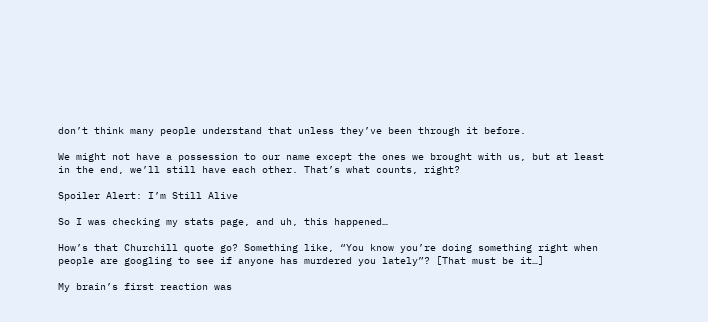don’t think many people understand that unless they’ve been through it before.

We might not have a possession to our name except the ones we brought with us, but at least in the end, we’ll still have each other. That’s what counts, right?

Spoiler Alert: I’m Still Alive

So I was checking my stats page, and uh, this happened…

How’s that Churchill quote go? Something like, “You know you’re doing something right when people are googling to see if anyone has murdered you lately”? [That must be it…]

My brain’s first reaction was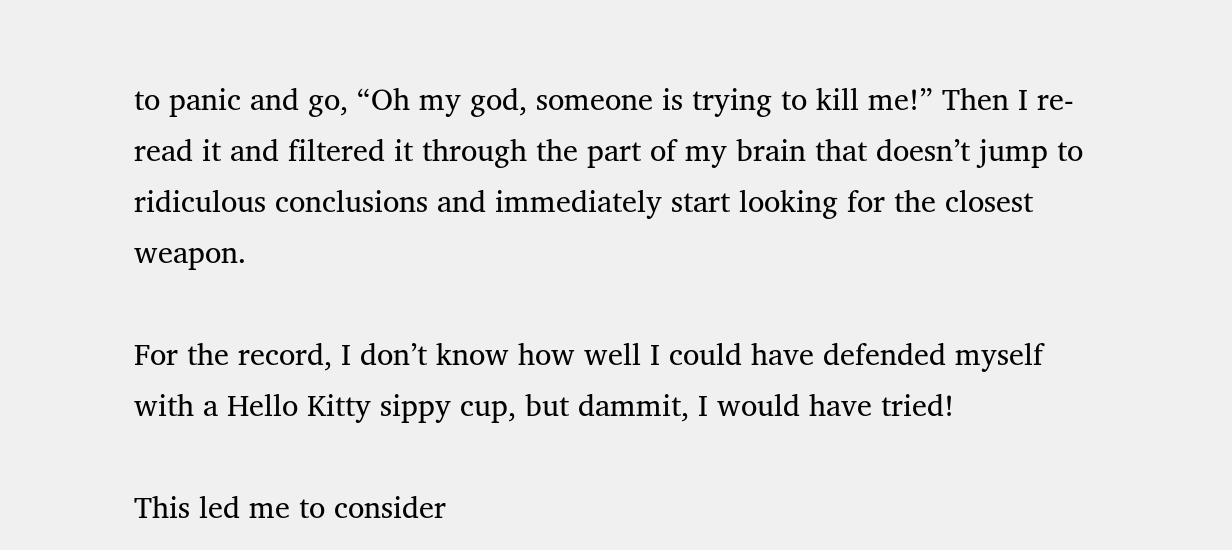to panic and go, “Oh my god, someone is trying to kill me!” Then I re-read it and filtered it through the part of my brain that doesn’t jump to ridiculous conclusions and immediately start looking for the closest weapon.

For the record, I don’t know how well I could have defended myself with a Hello Kitty sippy cup, but dammit, I would have tried!

This led me to consider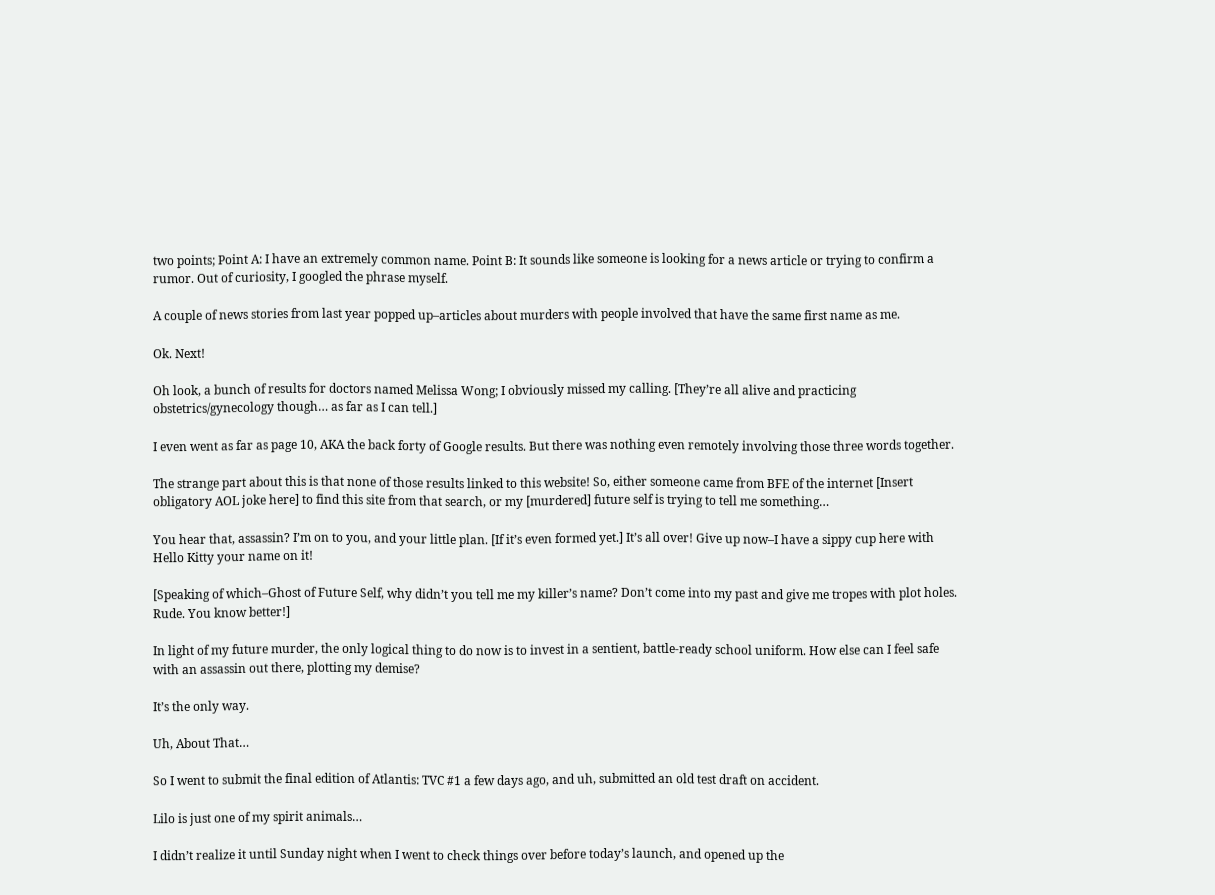two points; Point A: I have an extremely common name. Point B: It sounds like someone is looking for a news article or trying to confirm a rumor. Out of curiosity, I googled the phrase myself.

A couple of news stories from last year popped up–articles about murders with people involved that have the same first name as me.

Ok. Next!

Oh look, a bunch of results for doctors named Melissa Wong; I obviously missed my calling. [They’re all alive and practicing obstetrics/gynecology though… as far as I can tell.]

I even went as far as page 10, AKA the back forty of Google results. But there was nothing even remotely involving those three words together.

The strange part about this is that none of those results linked to this website! So, either someone came from BFE of the internet [Insert obligatory AOL joke here] to find this site from that search, or my [murdered] future self is trying to tell me something…

You hear that, assassin? I’m on to you, and your little plan. [If it’s even formed yet.] It’s all over! Give up now–I have a sippy cup here with Hello Kitty your name on it!

[Speaking of which–Ghost of Future Self, why didn’t you tell me my killer’s name? Don’t come into my past and give me tropes with plot holes. Rude. You know better!]

In light of my future murder, the only logical thing to do now is to invest in a sentient, battle-ready school uniform. How else can I feel safe with an assassin out there, plotting my demise?

It’s the only way.

Uh, About That…

So I went to submit the final edition of Atlantis: TVC #1 a few days ago, and uh, submitted an old test draft on accident.

Lilo is just one of my spirit animals…

I didn’t realize it until Sunday night when I went to check things over before today’s launch, and opened up the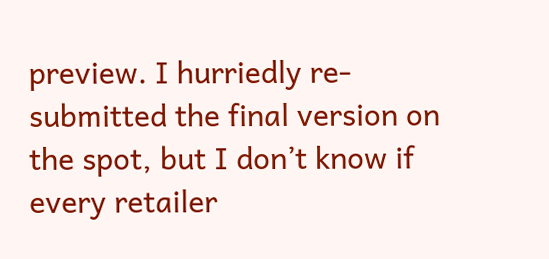preview. I hurriedly re-submitted the final version on the spot, but I don’t know if every retailer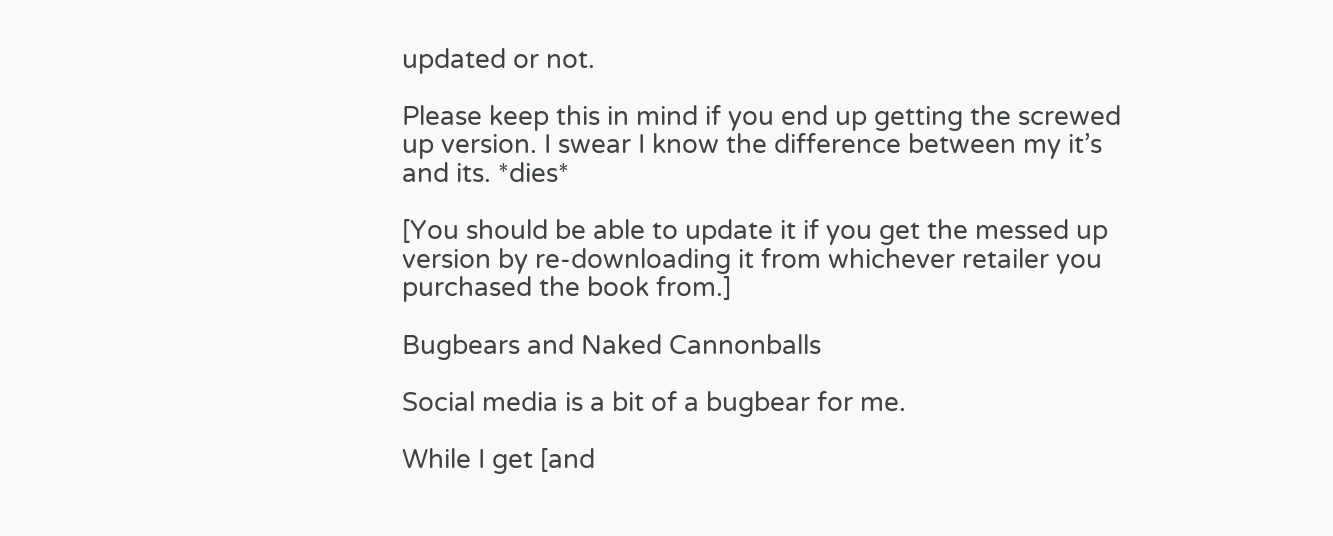updated or not.

Please keep this in mind if you end up getting the screwed up version. I swear I know the difference between my it’s and its. *dies*

[You should be able to update it if you get the messed up version by re-downloading it from whichever retailer you purchased the book from.]

Bugbears and Naked Cannonballs

Social media is a bit of a bugbear for me.

While I get [and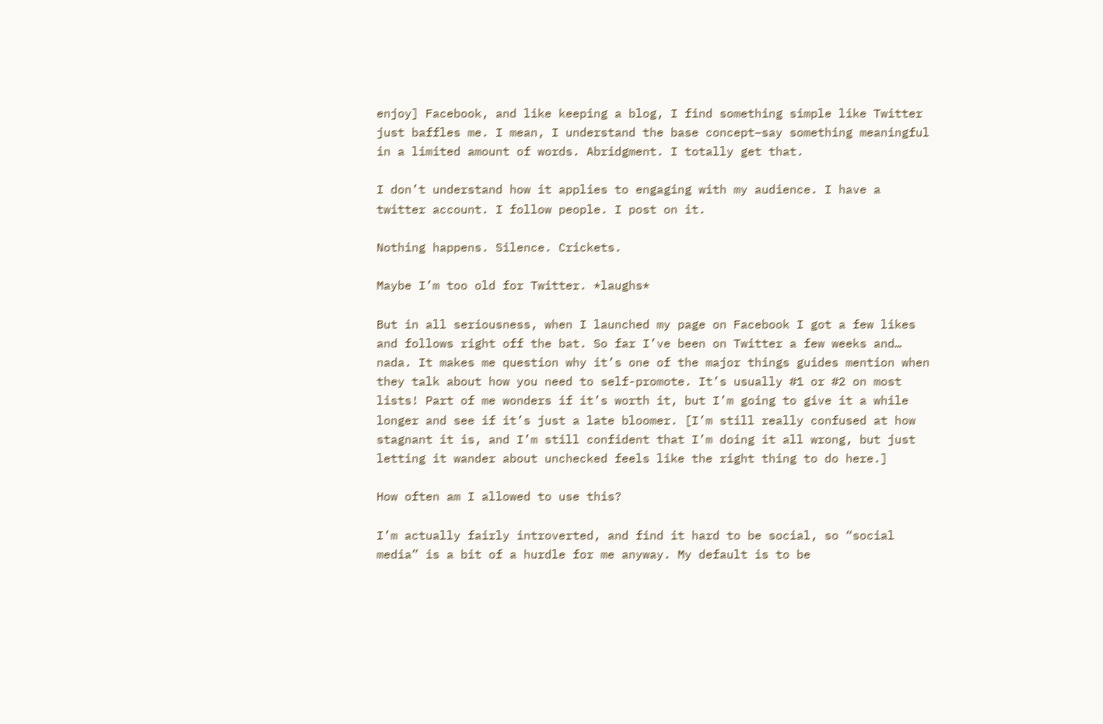enjoy] Facebook, and like keeping a blog, I find something simple like Twitter just baffles me. I mean, I understand the base concept–say something meaningful in a limited amount of words. Abridgment. I totally get that.

I don’t understand how it applies to engaging with my audience. I have a twitter account. I follow people. I post on it.

Nothing happens. Silence. Crickets.

Maybe I’m too old for Twitter. *laughs*

But in all seriousness, when I launched my page on Facebook I got a few likes and follows right off the bat. So far I’ve been on Twitter a few weeks and… nada. It makes me question why it’s one of the major things guides mention when they talk about how you need to self-promote. It’s usually #1 or #2 on most lists! Part of me wonders if it’s worth it, but I’m going to give it a while longer and see if it’s just a late bloomer. [I’m still really confused at how stagnant it is, and I’m still confident that I’m doing it all wrong, but just letting it wander about unchecked feels like the right thing to do here.]

How often am I allowed to use this?

I’m actually fairly introverted, and find it hard to be social, so “social media” is a bit of a hurdle for me anyway. My default is to be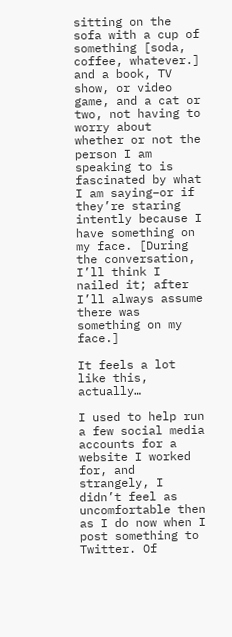sitting on the sofa with a cup of something [soda, coffee, whatever.] and a book, TV show, or video game, and a cat or two, not having to worry about whether or not the person I am speaking to is fascinated by what I am saying–or if they’re staring intently because I have something on my face. [During the conversation, I’ll think I nailed it; after I’ll always assume there was something on my face.]

It feels a lot like this, actually…

I used to help run a few social media accounts for a website I worked for, and strangely, I didn’t feel as uncomfortable then as I do now when I post something to Twitter. Of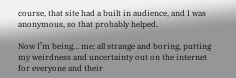course, that site had a built in audience, and I was anonymous, so that probably helped.

Now I’m being… me; all strange and boring, putting my weirdness and uncertainty out on the internet for everyone and their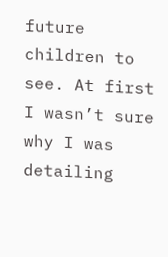future children to see. At first I wasn’t sure why I was detailing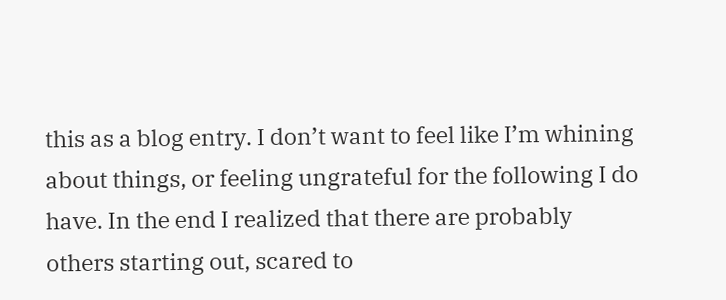this as a blog entry. I don’t want to feel like I’m whining about things, or feeling ungrateful for the following I do have. In the end I realized that there are probably others starting out, scared to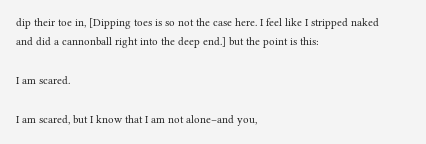dip their toe in, [Dipping toes is so not the case here. I feel like I stripped naked and did a cannonball right into the deep end.] but the point is this:

I am scared.

I am scared, but I know that I am not alone–and you,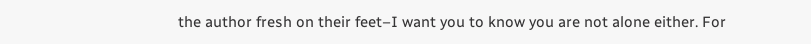the author fresh on their feet–I want you to know you are not alone either. For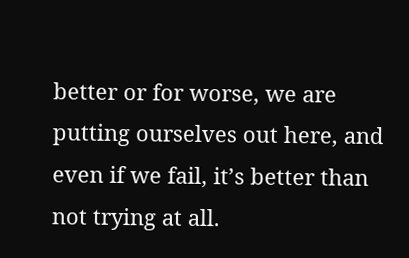better or for worse, we are putting ourselves out here, and even if we fail, it’s better than not trying at all.